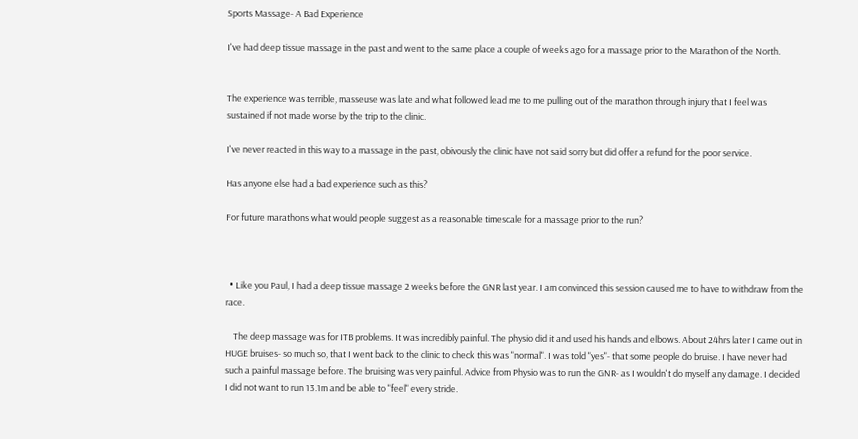Sports Massage- A Bad Experience

I've had deep tissue massage in the past and went to the same place a couple of weeks ago for a massage prior to the Marathon of the North.


The experience was terrible, masseuse was late and what followed lead me to me pulling out of the marathon through injury that I feel was sustained if not made worse by the trip to the clinic.

I've never reacted in this way to a massage in the past, obivously the clinic have not said sorry but did offer a refund for the poor service.

Has anyone else had a bad experience such as this?

For future marathons what would people suggest as a reasonable timescale for a massage prior to the run?



  • Like you Paul, I had a deep tissue massage 2 weeks before the GNR last year. I am convinced this session caused me to have to withdraw from the race.

    The deep massage was for ITB problems. It was incredibly painful. The physio did it and used his hands and elbows. About 24hrs later I came out in HUGE bruises- so much so, that I went back to the clinic to check this was "normal". I was told "yes"- that some people do bruise. I have never had such a painful massage before. The bruising was very painful. Advice from Physio was to run the GNR- as I wouldn't do myself any damage. I decided I did not want to run 13.1m and be able to "feel" every stride.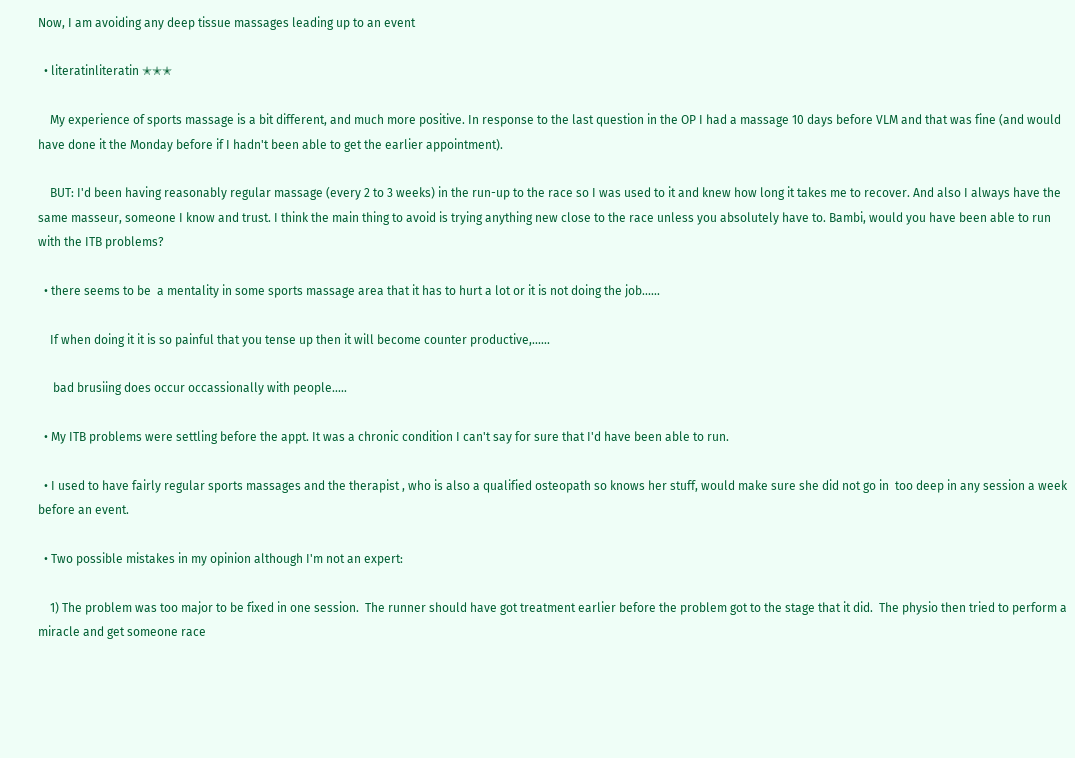Now, I am avoiding any deep tissue massages leading up to an event

  • literatinliteratin ✭✭✭

    My experience of sports massage is a bit different, and much more positive. In response to the last question in the OP I had a massage 10 days before VLM and that was fine (and would have done it the Monday before if I hadn't been able to get the earlier appointment).

    BUT: I'd been having reasonably regular massage (every 2 to 3 weeks) in the run-up to the race so I was used to it and knew how long it takes me to recover. And also I always have the same masseur, someone I know and trust. I think the main thing to avoid is trying anything new close to the race unless you absolutely have to. Bambi, would you have been able to run with the ITB problems?

  • there seems to be  a mentality in some sports massage area that it has to hurt a lot or it is not doing the job......

    If when doing it it is so painful that you tense up then it will become counter productive,......

     bad brusiing does occur occassionally with people.....

  • My ITB problems were settling before the appt. It was a chronic condition I can't say for sure that I'd have been able to run.

  • I used to have fairly regular sports massages and the therapist , who is also a qualified osteopath so knows her stuff, would make sure she did not go in  too deep in any session a week before an event.

  • Two possible mistakes in my opinion although I'm not an expert:

    1) The problem was too major to be fixed in one session.  The runner should have got treatment earlier before the problem got to the stage that it did.  The physio then tried to perform a miracle and get someone race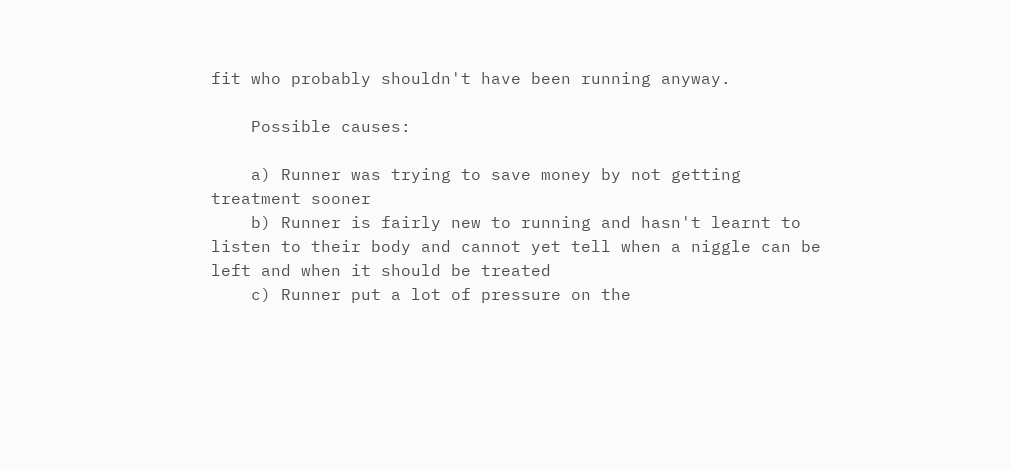fit who probably shouldn't have been running anyway.

    Possible causes:

    a) Runner was trying to save money by not getting treatment sooner
    b) Runner is fairly new to running and hasn't learnt to listen to their body and cannot yet tell when a niggle can be left and when it should be treated
    c) Runner put a lot of pressure on the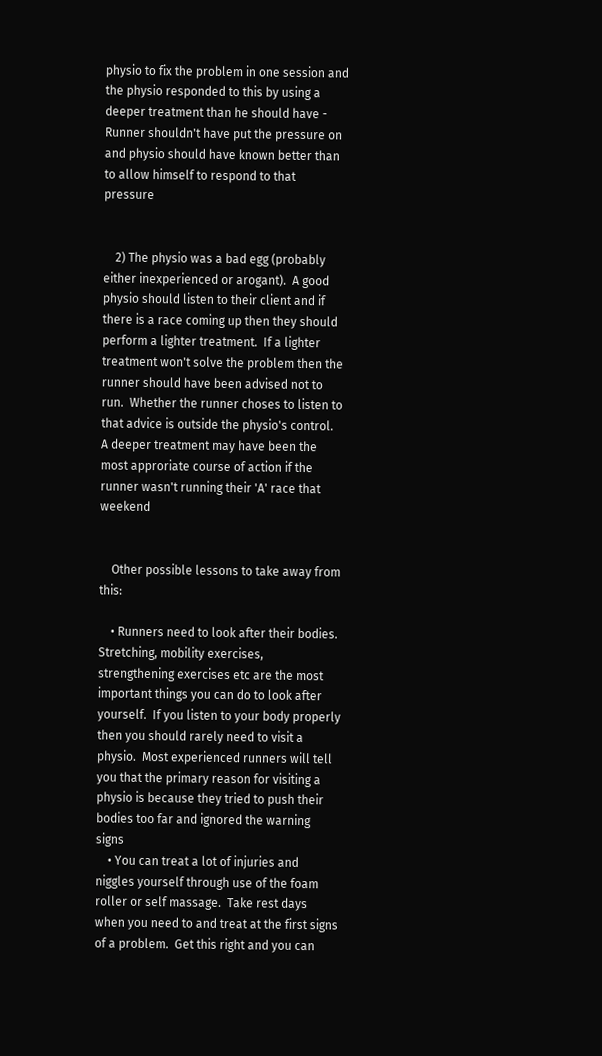physio to fix the problem in one session and the physio responded to this by using a deeper treatment than he should have - Runner shouldn't have put the pressure on and physio should have known better than to allow himself to respond to that pressure


    2) The physio was a bad egg (probably either inexperienced or arogant).  A good physio should listen to their client and if there is a race coming up then they should perform a lighter treatment.  If a lighter treatment won't solve the problem then the runner should have been advised not to run.  Whether the runner choses to listen to that advice is outside the physio's control.  A deeper treatment may have been the most approriate course of action if the runner wasn't running their 'A' race that weekend


    Other possible lessons to take away from this:

    • Runners need to look after their bodies.  Stretching, mobility exercises, strengthening exercises etc are the most important things you can do to look after yourself.  If you listen to your body properly then you should rarely need to visit a physio.  Most experienced runners will tell you that the primary reason for visiting a physio is because they tried to push their bodies too far and ignored the warning signs
    • You can treat a lot of injuries and niggles yourself through use of the foam roller or self massage.  Take rest days when you need to and treat at the first signs of a problem.  Get this right and you can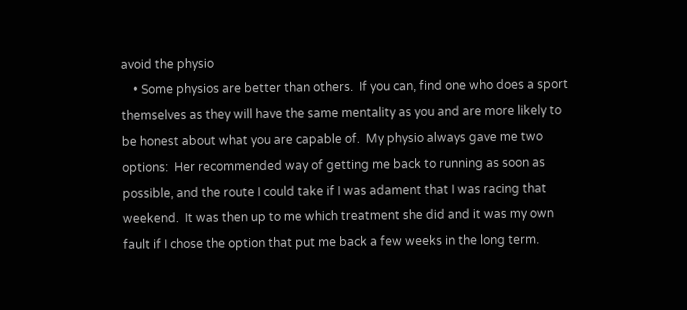avoid the physio
    • Some physios are better than others.  If you can, find one who does a sport themselves as they will have the same mentality as you and are more likely to be honest about what you are capable of.  My physio always gave me two options:  Her recommended way of getting me back to running as soon as possible, and the route I could take if I was adament that I was racing that weekend.  It was then up to me which treatment she did and it was my own fault if I chose the option that put me back a few weeks in the long term.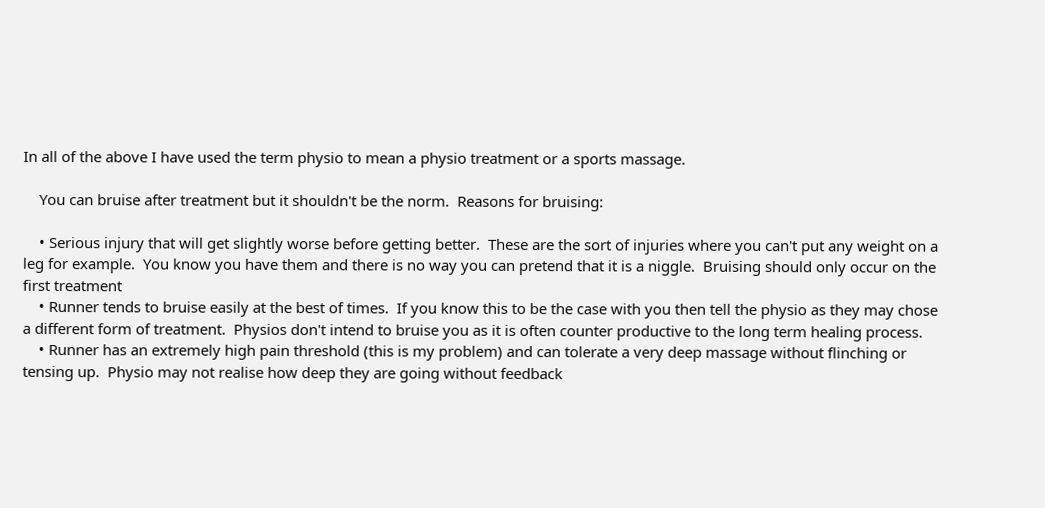In all of the above I have used the term physio to mean a physio treatment or a sports massage.

    You can bruise after treatment but it shouldn't be the norm.  Reasons for bruising:

    • Serious injury that will get slightly worse before getting better.  These are the sort of injuries where you can't put any weight on a leg for example.  You know you have them and there is no way you can pretend that it is a niggle.  Bruising should only occur on the first treatment
    • Runner tends to bruise easily at the best of times.  If you know this to be the case with you then tell the physio as they may chose a different form of treatment.  Physios don't intend to bruise you as it is often counter productive to the long term healing process.
    • Runner has an extremely high pain threshold (this is my problem) and can tolerate a very deep massage without flinching or tensing up.  Physio may not realise how deep they are going without feedback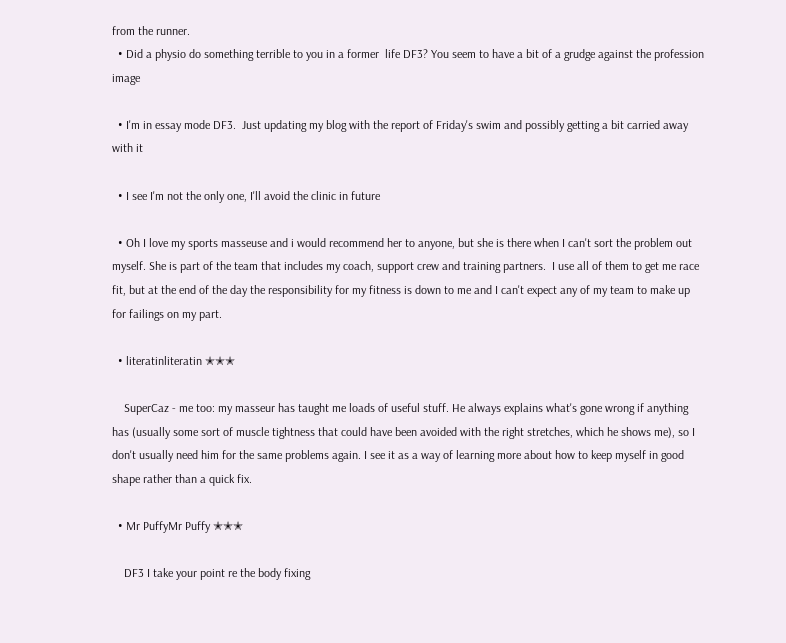from the runner.
  • Did a physio do something terrible to you in a former  life DF3? You seem to have a bit of a grudge against the profession image

  • I'm in essay mode DF3.  Just updating my blog with the report of Friday's swim and possibly getting a bit carried away with it

  • I see I'm not the only one, I'll avoid the clinic in future

  • Oh I love my sports masseuse and i would recommend her to anyone, but she is there when I can't sort the problem out myself. She is part of the team that includes my coach, support crew and training partners.  I use all of them to get me race fit, but at the end of the day the responsibility for my fitness is down to me and I can't expect any of my team to make up for failings on my part.

  • literatinliteratin ✭✭✭

    SuperCaz - me too: my masseur has taught me loads of useful stuff. He always explains what's gone wrong if anything has (usually some sort of muscle tightness that could have been avoided with the right stretches, which he shows me), so I don't usually need him for the same problems again. I see it as a way of learning more about how to keep myself in good shape rather than a quick fix.

  • Mr PuffyMr Puffy ✭✭✭

    DF3 I take your point re the body fixing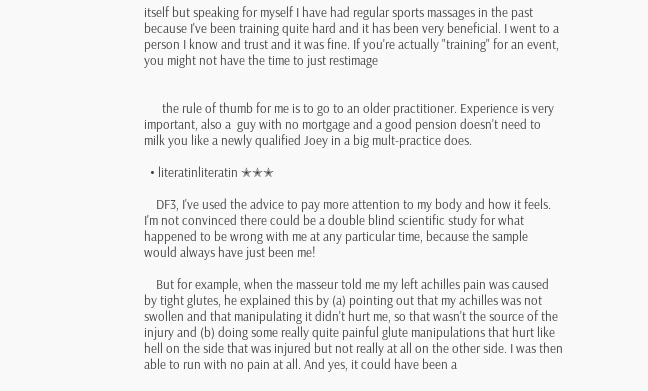itself but speaking for myself I have had regular sports massages in the past because I've been training quite hard and it has been very beneficial. I went to a person I know and trust and it was fine. If you're actually "training" for an event, you might not have the time to just restimage


      the rule of thumb for me is to go to an older practitioner. Experience is very important, also a  guy with no mortgage and a good pension doesn't need to milk you like a newly qualified Joey in a big mult-practice does.

  • literatinliteratin ✭✭✭

    DF3, I've used the advice to pay more attention to my body and how it feels. I'm not convinced there could be a double blind scientific study for what happened to be wrong with me at any particular time, because the sample would always have just been me!

    But for example, when the masseur told me my left achilles pain was caused by tight glutes, he explained this by (a) pointing out that my achilles was not swollen and that manipulating it didn't hurt me, so that wasn't the source of the injury and (b) doing some really quite painful glute manipulations that hurt like hell on the side that was injured but not really at all on the other side. I was then able to run with no pain at all. And yes, it could have been a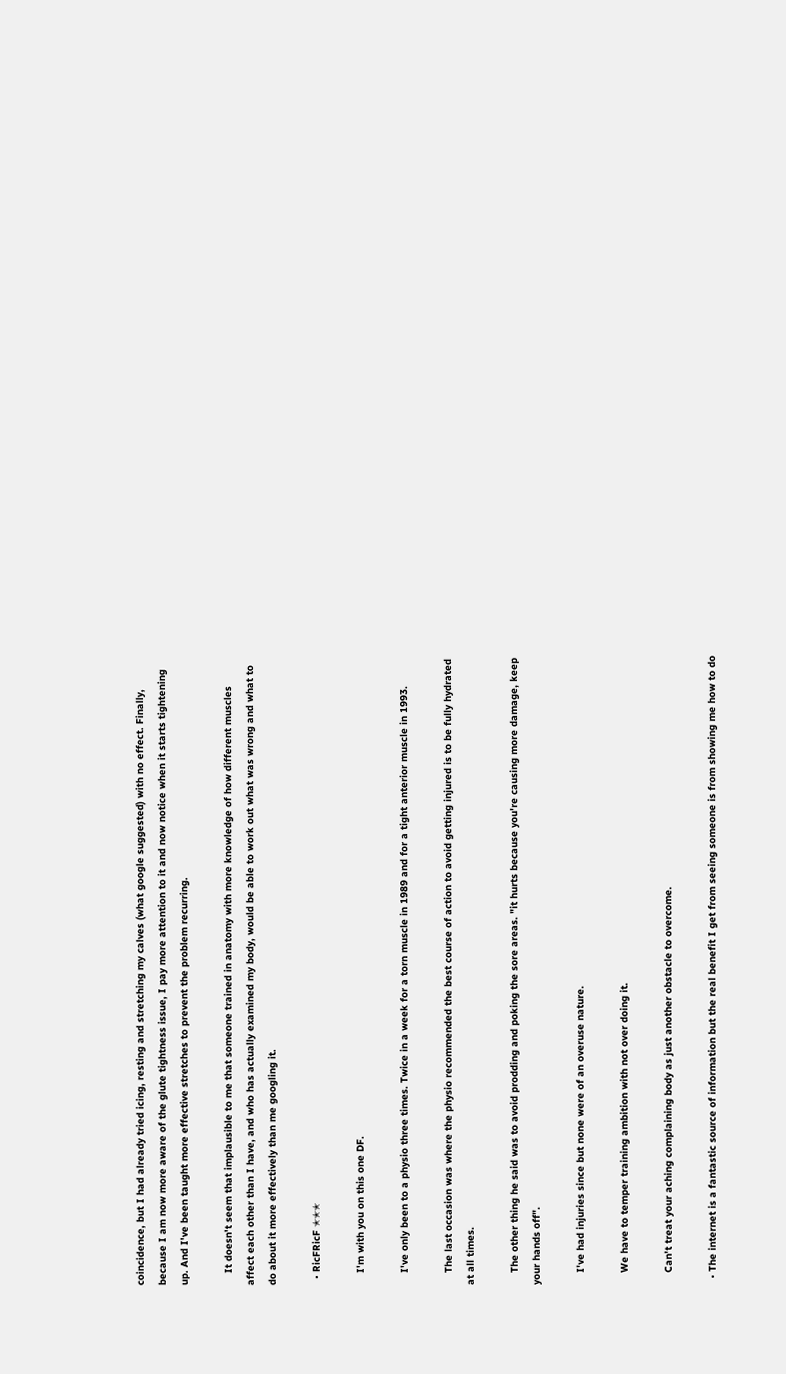coincidence, but I had already tried icing, resting and stretching my calves (what google suggested) with no effect. Finally, because I am now more aware of the glute tightness issue, I pay more attention to it and now notice when it starts tightening up. And I've been taught more effective stretches to prevent the problem recurring.

    It doesn't seem that implausible to me that someone trained in anatomy with more knowledge of how different muscles affect each other than I have, and who has actually examined my body, would be able to work out what was wrong and what to do about it more effectively than me googling it.

  • RicFRicF ✭✭✭

    I'm with you on this one DF.

    I've only been to a physio three times. Twice in a week for a torn muscle in 1989 and for a tight anterior muscle in 1993.

    The last occasion was where the physio recommended the best course of action to avoid getting injured is to be fully hydrated at all times.

    The other thing he said was to avoid prodding and poking the sore areas. "it hurts because you're causing more damage, keep your hands off".

    I've had injuries since but none were of an overuse nature.

    We have to temper training ambition with not over doing it.

    Can't treat your aching complaining body as just another obstacle to overcome.

  • The internet is a fantastic source of information but the real benefit I get from seeing someone is from showing me how to do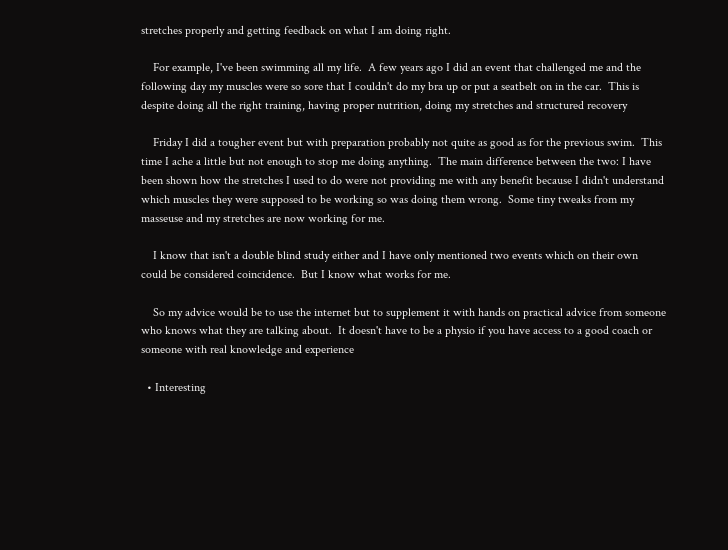stretches properly and getting feedback on what I am doing right.

    For example, I've been swimming all my life.  A few years ago I did an event that challenged me and the following day my muscles were so sore that I couldn't do my bra up or put a seatbelt on in the car.  This is despite doing all the right training, having proper nutrition, doing my stretches and structured recovery

    Friday I did a tougher event but with preparation probably not quite as good as for the previous swim.  This time I ache a little but not enough to stop me doing anything.  The main difference between the two: I have been shown how the stretches I used to do were not providing me with any benefit because I didn't understand which muscles they were supposed to be working so was doing them wrong.  Some tiny tweaks from my masseuse and my stretches are now working for me.

    I know that isn't a double blind study either and I have only mentioned two events which on their own could be considered coincidence.  But I know what works for me.

    So my advice would be to use the internet but to supplement it with hands on practical advice from someone who knows what they are talking about.  It doesn't have to be a physio if you have access to a good coach or someone with real knowledge and experience

  • Interesting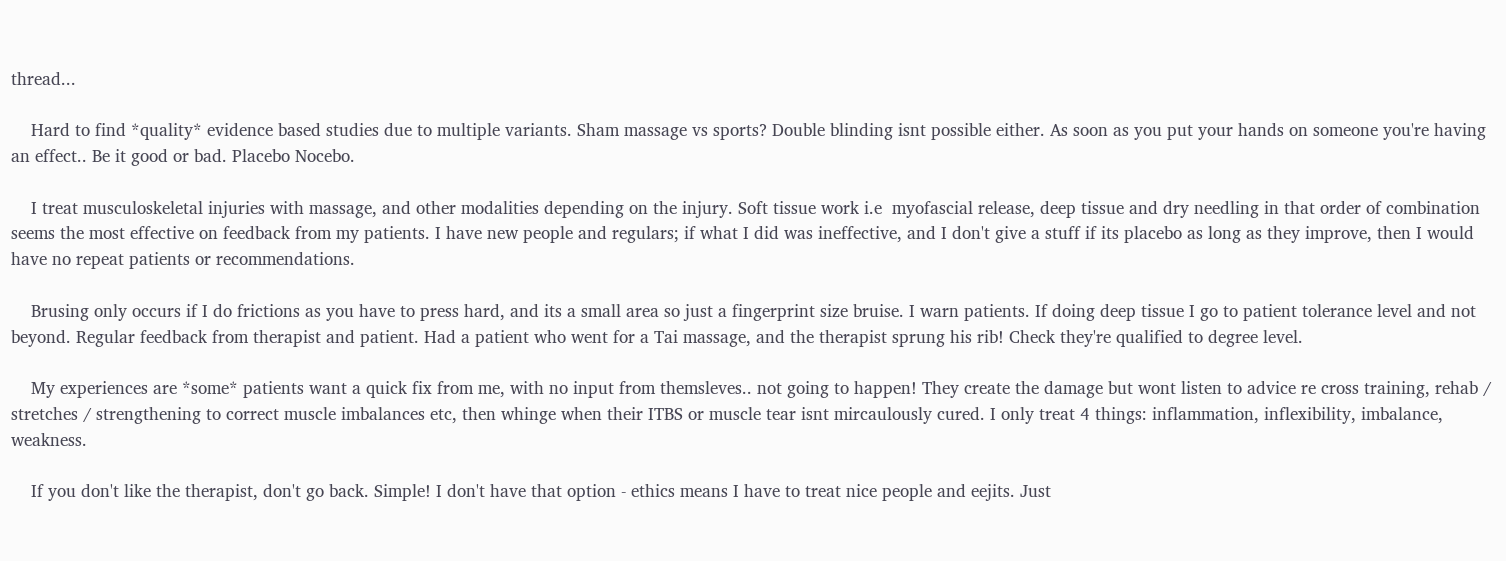thread...

    Hard to find *quality* evidence based studies due to multiple variants. Sham massage vs sports? Double blinding isnt possible either. As soon as you put your hands on someone you're having an effect.. Be it good or bad. Placebo Nocebo.

    I treat musculoskeletal injuries with massage, and other modalities depending on the injury. Soft tissue work i.e  myofascial release, deep tissue and dry needling in that order of combination seems the most effective on feedback from my patients. I have new people and regulars; if what I did was ineffective, and I don't give a stuff if its placebo as long as they improve, then I would have no repeat patients or recommendations.

    Brusing only occurs if I do frictions as you have to press hard, and its a small area so just a fingerprint size bruise. I warn patients. If doing deep tissue I go to patient tolerance level and not beyond. Regular feedback from therapist and patient. Had a patient who went for a Tai massage, and the therapist sprung his rib! Check they're qualified to degree level.

    My experiences are *some* patients want a quick fix from me, with no input from themsleves.. not going to happen! They create the damage but wont listen to advice re cross training, rehab / stretches / strengthening to correct muscle imbalances etc, then whinge when their ITBS or muscle tear isnt mircaulously cured. I only treat 4 things: inflammation, inflexibility, imbalance, weakness.

    If you don't like the therapist, don't go back. Simple! I don't have that option - ethics means I have to treat nice people and eejits. Just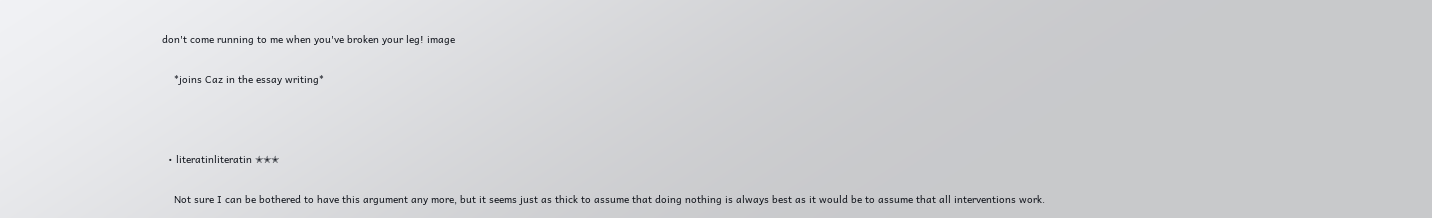don't come running to me when you've broken your leg! image

    *joins Caz in the essay writing*



  • literatinliteratin ✭✭✭

    Not sure I can be bothered to have this argument any more, but it seems just as thick to assume that doing nothing is always best as it would be to assume that all interventions work.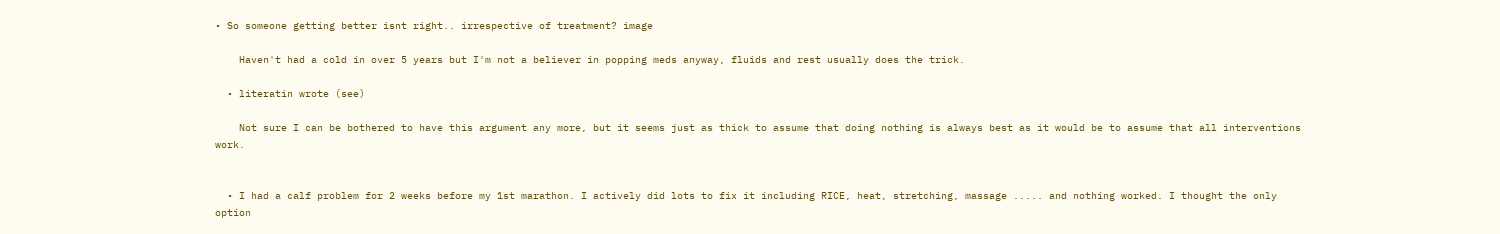• So someone getting better isnt right.. irrespective of treatment? image

    Haven't had a cold in over 5 years but I'm not a believer in popping meds anyway, fluids and rest usually does the trick.

  • literatin wrote (see)

    Not sure I can be bothered to have this argument any more, but it seems just as thick to assume that doing nothing is always best as it would be to assume that all interventions work.


  • I had a calf problem for 2 weeks before my 1st marathon. I actively did lots to fix it including RICE, heat, stretching, massage ..... and nothing worked. I thought the only option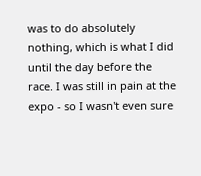was to do absolutely nothing, which is what I did until the day before the race. I was still in pain at the expo - so I wasn't even sure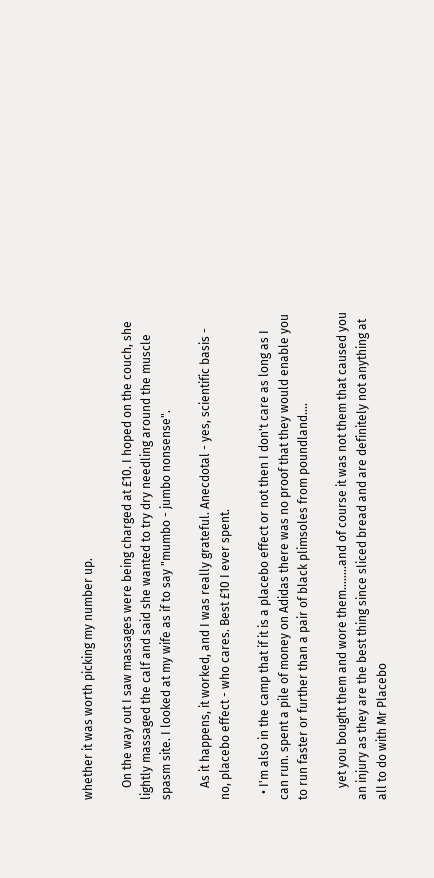whether it was worth picking my number up.

    On the way out I saw massages were being charged at £10. I hoped on the couch, she lightly massaged the calf and said she wanted to try dry needling around the muscle spasm site. I looked at my wife as if to say "mumbo - jumbo nonsense".

    As it happens, it worked, and I was really grateful. Anecdotal - yes, scientific basis - no, placebo effect - who cares. Best £10 I ever spent.

  • I'm also in the camp that if it is a placebo effect or not then I don't care as long as I can run. spent a pile of money on Adidas there was no proof that they would enable you to run faster or further than a pair of black plimsoles from poundland....

    yet you bought them and wore them........and of course it was not them that caused you an injury as they are the best thing since sliced bread and are definitely not anything at all to do with Mr Placebo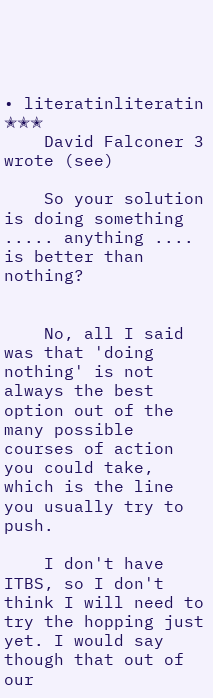• literatinliteratin ✭✭✭
    David Falconer 3 wrote (see)

    So your solution is doing something ..... anything .... is better than nothing?


    No, all I said was that 'doing nothing' is not always the best option out of the many possible courses of action you could take, which is the line you usually try to push.

    I don't have ITBS, so I don't think I will need to try the hopping just yet. I would say though that out of our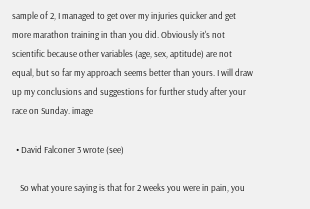sample of 2, I managed to get over my injuries quicker and get more marathon training in than you did. Obviously it's not scientific because other variables (age, sex, aptitude) are not equal, but so far my approach seems better than yours. I will draw up my conclusions and suggestions for further study after your race on Sunday. image

  • David Falconer 3 wrote (see)

    So what youre saying is that for 2 weeks you were in pain, you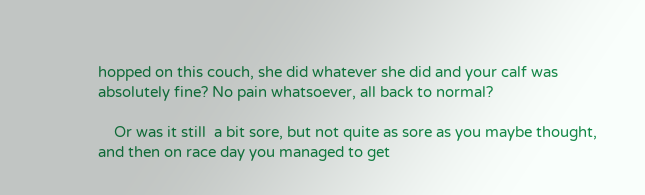hopped on this couch, she did whatever she did and your calf was absolutely fine? No pain whatsoever, all back to normal?

    Or was it still  a bit sore, but not quite as sore as you maybe thought, and then on race day you managed to get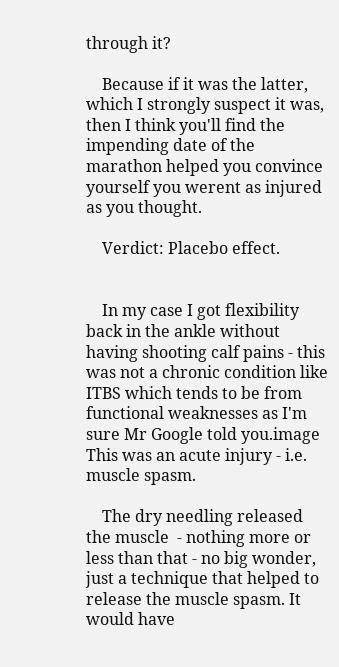through it?

    Because if it was the latter, which I strongly suspect it was, then I think you'll find the impending date of the marathon helped you convince yourself you werent as injured as you thought.

    Verdict: Placebo effect.


    In my case I got flexibility back in the ankle without having shooting calf pains - this was not a chronic condition like ITBS which tends to be from functional weaknesses as I'm sure Mr Google told you.image This was an acute injury - i.e. muscle spasm.

    The dry needling released the muscle  - nothing more or less than that - no big wonder, just a technique that helped to release the muscle spasm. It would have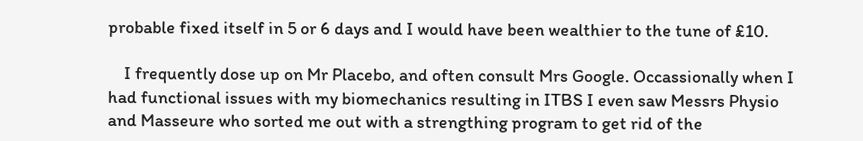probable fixed itself in 5 or 6 days and I would have been wealthier to the tune of £10.

    I frequently dose up on Mr Placebo, and often consult Mrs Google. Occassionally when I had functional issues with my biomechanics resulting in ITBS I even saw Messrs Physio and Masseure who sorted me out with a strengthing program to get rid of the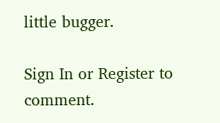little bugger.

Sign In or Register to comment.